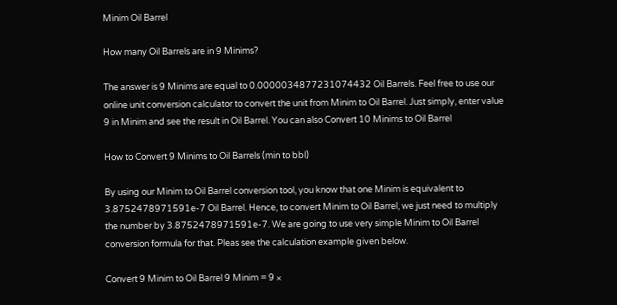Minim Oil Barrel

How many Oil Barrels are in 9 Minims?

The answer is 9 Minims are equal to 0.0000034877231074432 Oil Barrels. Feel free to use our online unit conversion calculator to convert the unit from Minim to Oil Barrel. Just simply, enter value 9 in Minim and see the result in Oil Barrel. You can also Convert 10 Minims to Oil Barrel

How to Convert 9 Minims to Oil Barrels (min to bbl)

By using our Minim to Oil Barrel conversion tool, you know that one Minim is equivalent to 3.8752478971591e-7 Oil Barrel. Hence, to convert Minim to Oil Barrel, we just need to multiply the number by 3.8752478971591e-7. We are going to use very simple Minim to Oil Barrel conversion formula for that. Pleas see the calculation example given below.

Convert 9 Minim to Oil Barrel 9 Minim = 9 ×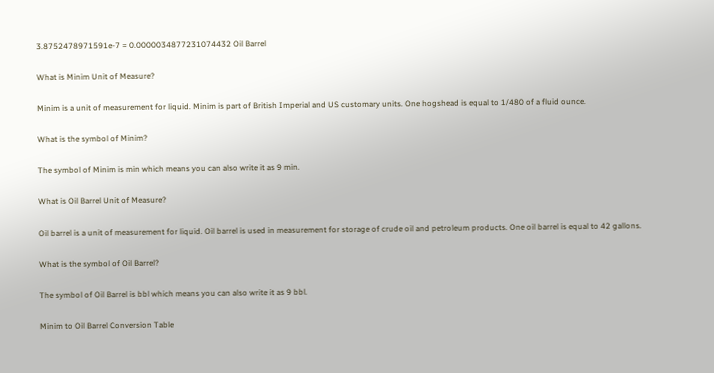3.8752478971591e-7 = 0.0000034877231074432 Oil Barrel

What is Minim Unit of Measure?

Minim is a unit of measurement for liquid. Minim is part of British Imperial and US customary units. One hogshead is equal to 1/480 of a fluid ounce.

What is the symbol of Minim?

The symbol of Minim is min which means you can also write it as 9 min.

What is Oil Barrel Unit of Measure?

Oil barrel is a unit of measurement for liquid. Oil barrel is used in measurement for storage of crude oil and petroleum products. One oil barrel is equal to 42 gallons.

What is the symbol of Oil Barrel?

The symbol of Oil Barrel is bbl which means you can also write it as 9 bbl.

Minim to Oil Barrel Conversion Table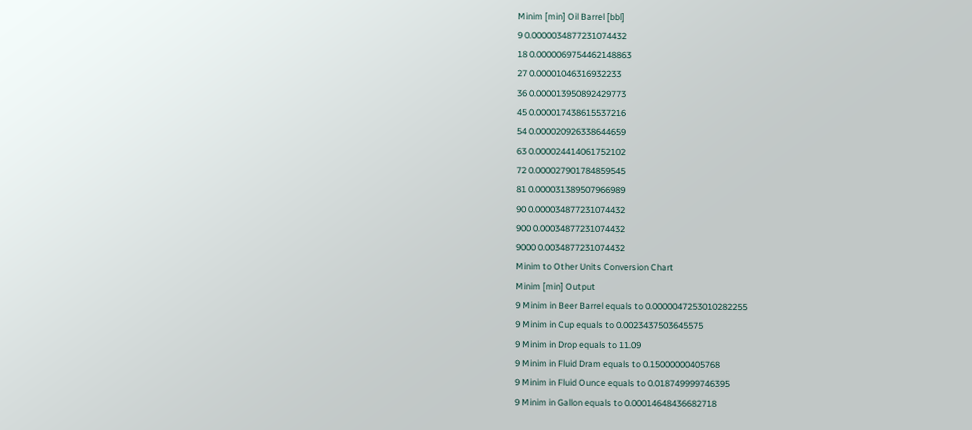Minim [min] Oil Barrel [bbl]
9 0.0000034877231074432
18 0.0000069754462148863
27 0.00001046316932233
36 0.000013950892429773
45 0.000017438615537216
54 0.000020926338644659
63 0.000024414061752102
72 0.000027901784859545
81 0.000031389507966989
90 0.000034877231074432
900 0.00034877231074432
9000 0.0034877231074432
Minim to Other Units Conversion Chart
Minim [min] Output
9 Minim in Beer Barrel equals to 0.0000047253010282255
9 Minim in Cup equals to 0.0023437503645575
9 Minim in Drop equals to 11.09
9 Minim in Fluid Dram equals to 0.15000000405768
9 Minim in Fluid Ounce equals to 0.018749999746395
9 Minim in Gallon equals to 0.00014648436682718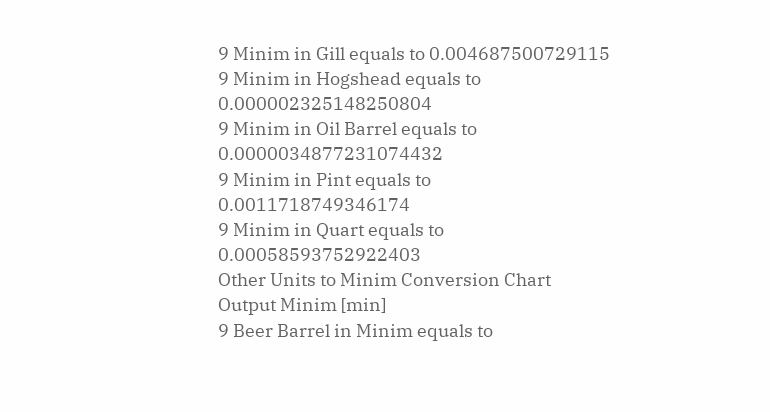9 Minim in Gill equals to 0.004687500729115
9 Minim in Hogshead equals to 0.000002325148250804
9 Minim in Oil Barrel equals to 0.0000034877231074432
9 Minim in Pint equals to 0.0011718749346174
9 Minim in Quart equals to 0.00058593752922403
Other Units to Minim Conversion Chart
Output Minim [min]
9 Beer Barrel in Minim equals to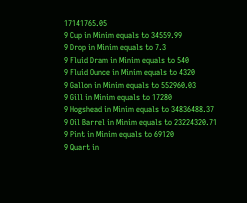17141765.05
9 Cup in Minim equals to 34559.99
9 Drop in Minim equals to 7.3
9 Fluid Dram in Minim equals to 540
9 Fluid Ounce in Minim equals to 4320
9 Gallon in Minim equals to 552960.03
9 Gill in Minim equals to 17280
9 Hogshead in Minim equals to 34836488.37
9 Oil Barrel in Minim equals to 23224320.71
9 Pint in Minim equals to 69120
9 Quart in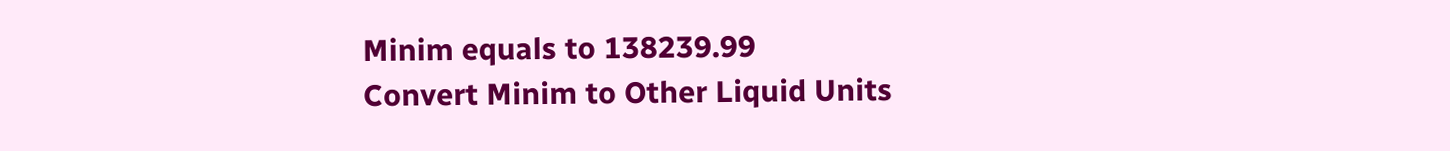Minim equals to 138239.99
Convert Minim to Other Liquid Units